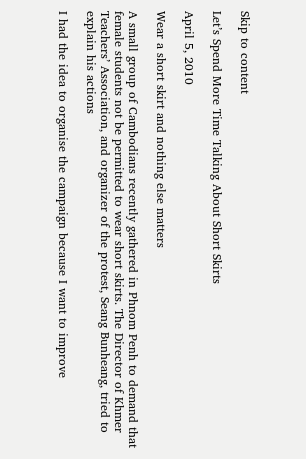Skip to content

Let’s Spend More Time Talking About Short Skirts

April 5, 2010

Wear a short skirt and nothing else matters

A small group of Cambodians recently gathered in Phnom Penh to demand that female students not be permitted to wear short skirts. The Director of Khmer Teachers’ Association, and organizer of the protest, Seang Bunheang, tried to explain his actions

I had the idea to organise the campaign because I want to improve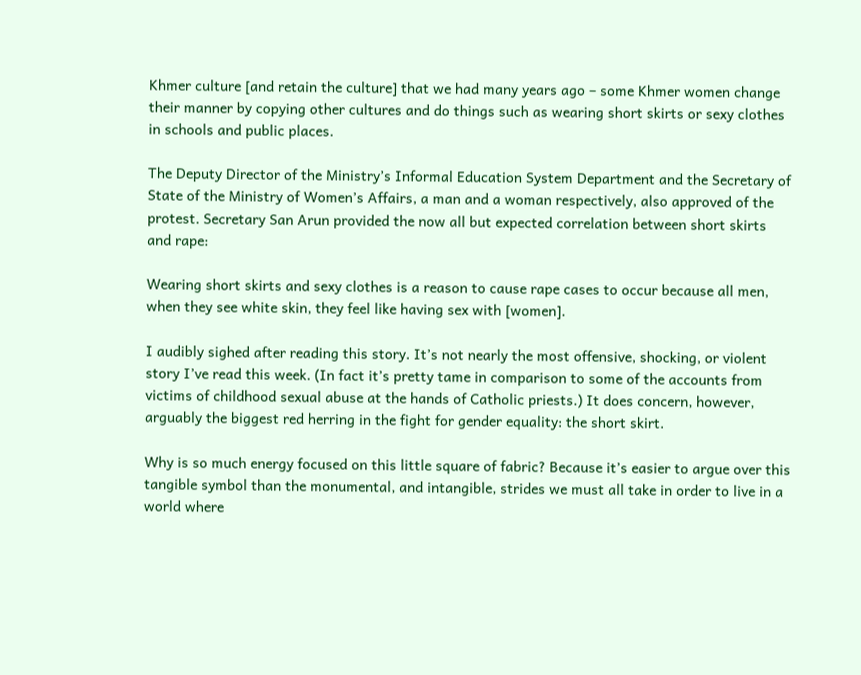Khmer culture [and retain the culture] that we had many years ago – some Khmer women change their manner by copying other cultures and do things such as wearing short skirts or sexy clothes in schools and public places.

The Deputy Director of the Ministry’s Informal Education System Department and the Secretary of State of the Ministry of Women’s Affairs, a man and a woman respectively, also approved of the protest. Secretary San Arun provided the now all but expected correlation between short skirts and rape:

Wearing short skirts and sexy clothes is a reason to cause rape cases to occur because all men, when they see white skin, they feel like having sex with [women].

I audibly sighed after reading this story. It’s not nearly the most offensive, shocking, or violent story I’ve read this week. (In fact it’s pretty tame in comparison to some of the accounts from victims of childhood sexual abuse at the hands of Catholic priests.) It does concern, however, arguably the biggest red herring in the fight for gender equality: the short skirt.

Why is so much energy focused on this little square of fabric? Because it’s easier to argue over this tangible symbol than the monumental, and intangible, strides we must all take in order to live in a world where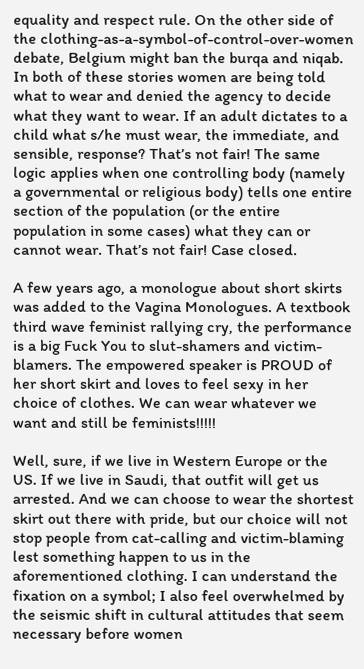equality and respect rule. On the other side of the clothing-as-a-symbol-of-control-over-women debate, Belgium might ban the burqa and niqab. In both of these stories women are being told what to wear and denied the agency to decide what they want to wear. If an adult dictates to a child what s/he must wear, the immediate, and sensible, response? That’s not fair! The same logic applies when one controlling body (namely a governmental or religious body) tells one entire section of the population (or the entire population in some cases) what they can or cannot wear. That’s not fair! Case closed.

A few years ago, a monologue about short skirts was added to the Vagina Monologues. A textbook third wave feminist rallying cry, the performance is a big Fuck You to slut-shamers and victim-blamers. The empowered speaker is PROUD of her short skirt and loves to feel sexy in her choice of clothes. We can wear whatever we want and still be feminists!!!!!

Well, sure, if we live in Western Europe or the US. If we live in Saudi, that outfit will get us arrested. And we can choose to wear the shortest skirt out there with pride, but our choice will not stop people from cat-calling and victim-blaming lest something happen to us in the aforementioned clothing. I can understand the fixation on a symbol; I also feel overwhelmed by the seismic shift in cultural attitudes that seem necessary before women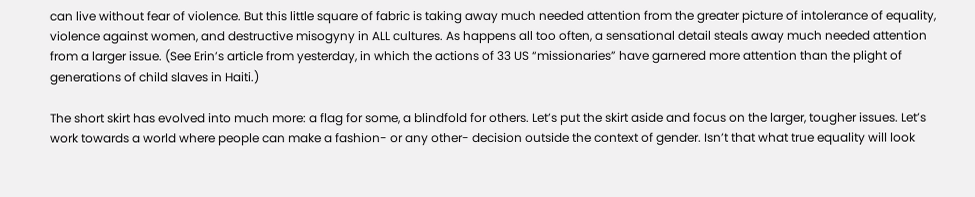can live without fear of violence. But this little square of fabric is taking away much needed attention from the greater picture of intolerance of equality, violence against women, and destructive misogyny in ALL cultures. As happens all too often, a sensational detail steals away much needed attention from a larger issue. (See Erin’s article from yesterday, in which the actions of 33 US “missionaries” have garnered more attention than the plight of generations of child slaves in Haiti.)

The short skirt has evolved into much more: a flag for some, a blindfold for others. Let’s put the skirt aside and focus on the larger, tougher issues. Let’s work towards a world where people can make a fashion- or any other- decision outside the context of gender. Isn’t that what true equality will look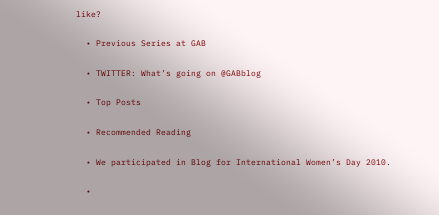like?

  • Previous Series at GAB

  • TWITTER: What’s going on @GABblog

  • Top Posts

  • Recommended Reading

  • We participated in Blog for International Women’s Day 2010.

  •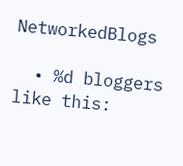NetworkedBlogs

  • %d bloggers like this: